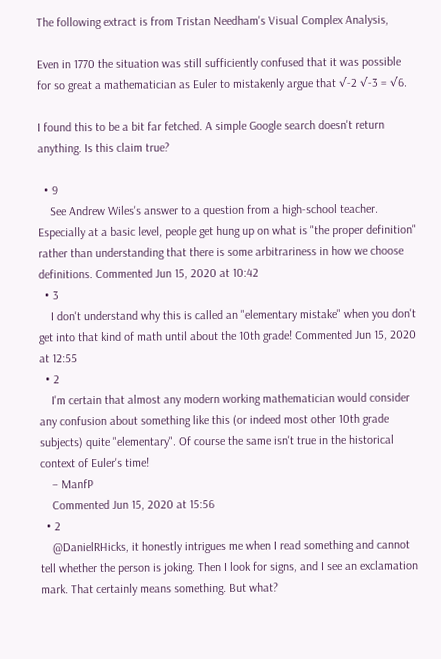The following extract is from Tristan Needham's Visual Complex Analysis,

Even in 1770 the situation was still sufficiently confused that it was possible for so great a mathematician as Euler to mistakenly argue that √-2 √-3 = √6.

I found this to be a bit far fetched. A simple Google search doesn't return anything. Is this claim true?

  • 9
    See Andrew Wiles's answer to a question from a high-school teacher. Especially at a basic level, people get hung up on what is "the proper definition" rather than understanding that there is some arbitrariness in how we choose definitions. Commented Jun 15, 2020 at 10:42
  • 3
    I don't understand why this is called an "elementary mistake" when you don't get into that kind of math until about the 10th grade! Commented Jun 15, 2020 at 12:55
  • 2
    I'm certain that almost any modern working mathematician would consider any confusion about something like this (or indeed most other 10th grade subjects) quite "elementary". Of course the same isn't true in the historical context of Euler's time!
    – ManfP
    Commented Jun 15, 2020 at 15:56
  • 2
    @DanielRHicks, it honestly intrigues me when I read something and cannot tell whether the person is joking. Then I look for signs, and I see an exclamation mark. That certainly means something. But what?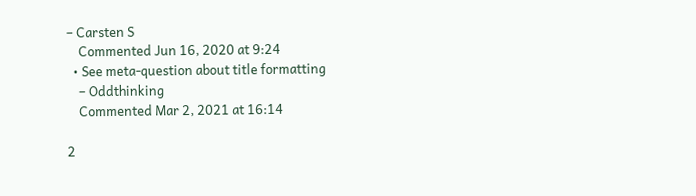– Carsten S
    Commented Jun 16, 2020 at 9:24
  • See meta-question about title formatting
    – Oddthinking
    Commented Mar 2, 2021 at 16:14

2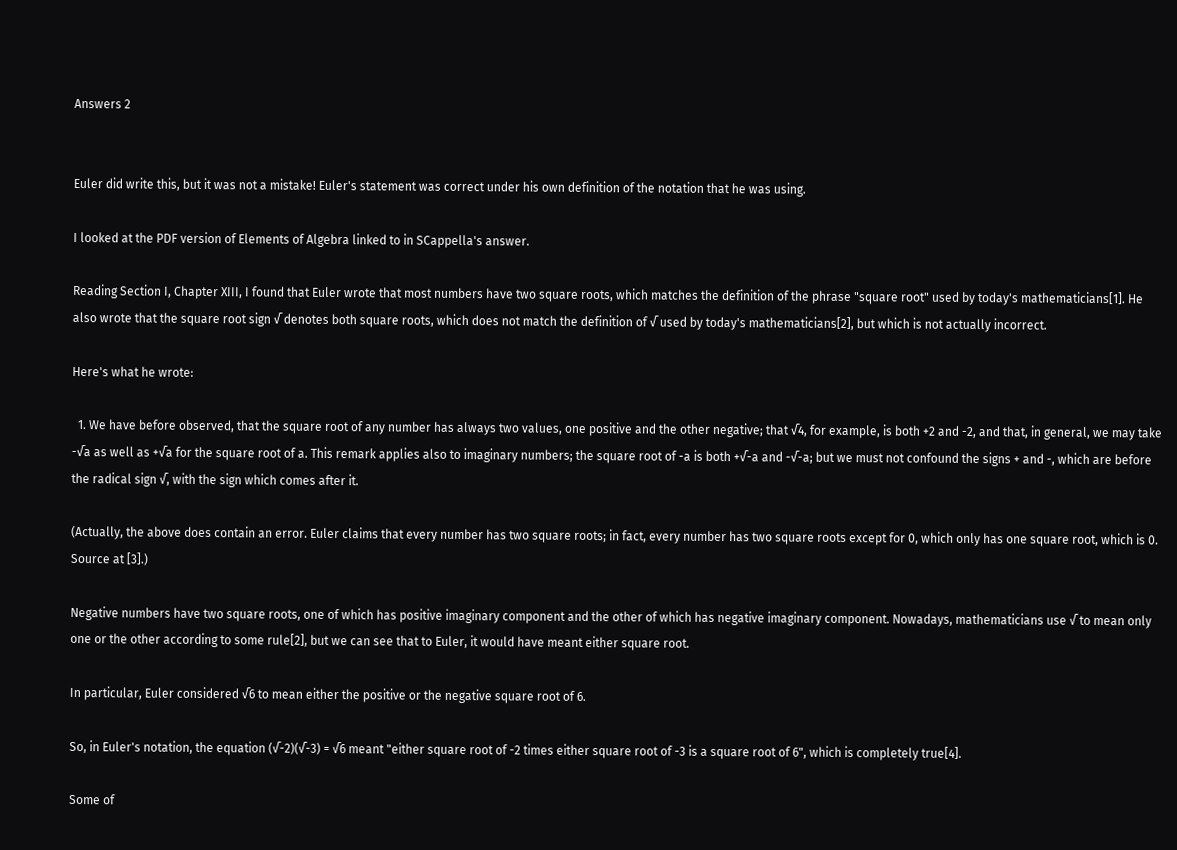Answers 2


Euler did write this, but it was not a mistake! Euler's statement was correct under his own definition of the notation that he was using.

I looked at the PDF version of Elements of Algebra linked to in SCappella's answer.

Reading Section I, Chapter XIII, I found that Euler wrote that most numbers have two square roots, which matches the definition of the phrase "square root" used by today's mathematicians[1]. He also wrote that the square root sign √ denotes both square roots, which does not match the definition of √ used by today's mathematicians[2], but which is not actually incorrect.

Here's what he wrote:

  1. We have before observed, that the square root of any number has always two values, one positive and the other negative; that √4, for example, is both +2 and -2, and that, in general, we may take -√a as well as +√a for the square root of a. This remark applies also to imaginary numbers; the square root of -a is both +√-a and -√-a; but we must not confound the signs + and -, which are before the radical sign √, with the sign which comes after it.

(Actually, the above does contain an error. Euler claims that every number has two square roots; in fact, every number has two square roots except for 0, which only has one square root, which is 0. Source at [3].)

Negative numbers have two square roots, one of which has positive imaginary component and the other of which has negative imaginary component. Nowadays, mathematicians use √ to mean only one or the other according to some rule[2], but we can see that to Euler, it would have meant either square root.

In particular, Euler considered √6 to mean either the positive or the negative square root of 6.

So, in Euler's notation, the equation (√-2)(√-3) = √6 meant "either square root of -2 times either square root of -3 is a square root of 6", which is completely true[4].

Some of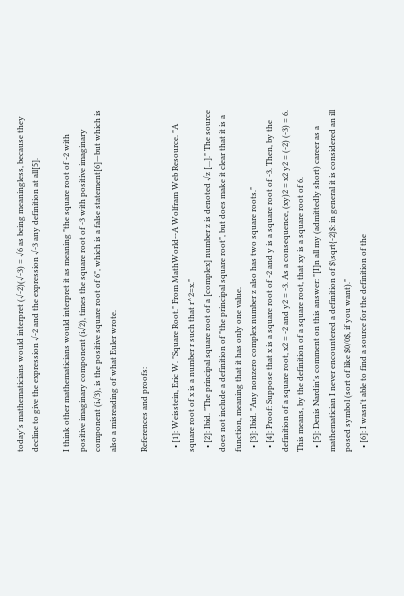today's mathematicians would interpret (√-2)(√-3) = √6 as being meaningless, because they decline to give the expression √-2 and the expression √-3 any definition at all[5].

I think other mathematicians would interpret it as meaning "the square root of -2 with positive imaginary component (i√2), times the square root of -3 with positive imaginary component (i√3), is the positive square root of 6", which is a false statement[6]—but which is also a misreading of what Euler wrote.

References and proofs:

  • [1]: Weisstein, Eric W. "Square Root." From MathWorld--A Wolfram Web Resource. "A square root of x is a number r such that r^2=x."
  • [2]: Ibid. "The principal square root of a [complex] number z is denoted √z [...]." The source does not include a definition of "the principal square root", but does make it clear that it is a function, meaning that it has only one value.
  • [3]: Ibid. "Any nonzero complex number z also has two square roots."
  • [4]: Proof: Suppose that x is a square root of -2 and y is a square root of -3. Then, by the definition of a square root, x2 = -2 and y2 = -3. As a consequence, (xy)2 = x2 y2 = (-2) (-3) = 6. This means, by the definition of a square root, that xy is a square root of 6.
  • [5]: Denis Nardin's comment on this answer: "[I]n all my (admittedly short) career as a mathematician I never encountered a definition of $\sqrt{-2}$: in general it is considered an ill posed symbol (sort of like $0/0$, if you want)."
  • [6]: I wasn't able to find a source for the definition of the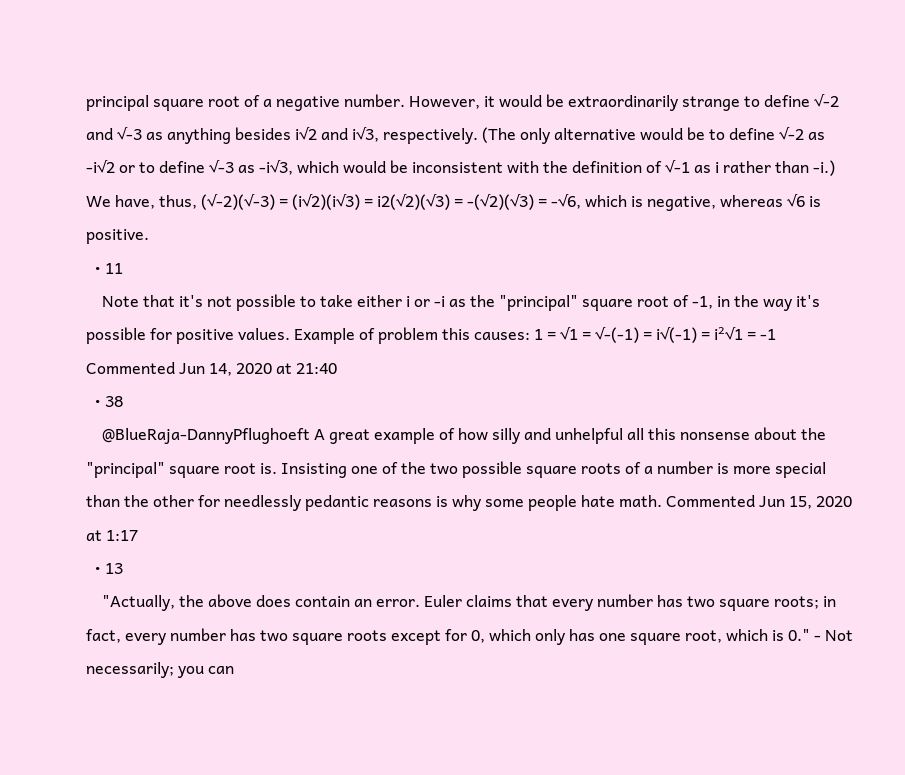principal square root of a negative number. However, it would be extraordinarily strange to define √-2 and √-3 as anything besides i√2 and i√3, respectively. (The only alternative would be to define √-2 as -i√2 or to define √-3 as -i√3, which would be inconsistent with the definition of √-1 as i rather than -i.) We have, thus, (√-2)(√-3) = (i√2)(i√3) = i2(√2)(√3) = -(√2)(√3) = -√6, which is negative, whereas √6 is positive.
  • 11
    Note that it's not possible to take either i or -i as the "principal" square root of -1, in the way it's possible for positive values. Example of problem this causes: 1 = √1 = √-(-1) = i√(-1) = i²√1 = -1 Commented Jun 14, 2020 at 21:40
  • 38
    @BlueRaja-DannyPflughoeft A great example of how silly and unhelpful all this nonsense about the "principal" square root is. Insisting one of the two possible square roots of a number is more special than the other for needlessly pedantic reasons is why some people hate math. Commented Jun 15, 2020 at 1:17
  • 13
    "Actually, the above does contain an error. Euler claims that every number has two square roots; in fact, every number has two square roots except for 0, which only has one square root, which is 0." - Not necessarily; you can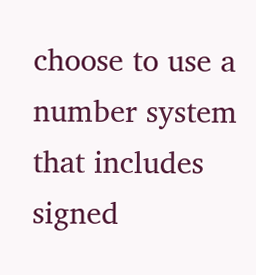choose to use a number system that includes signed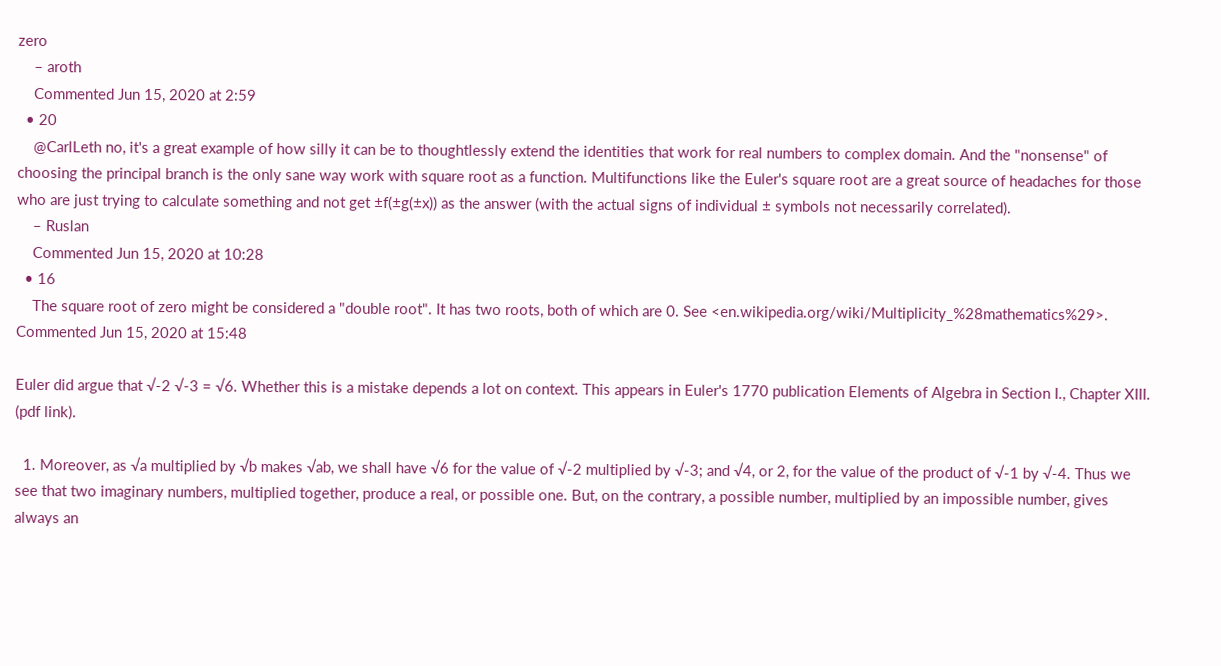zero
    – aroth
    Commented Jun 15, 2020 at 2:59
  • 20
    @CarlLeth no, it's a great example of how silly it can be to thoughtlessly extend the identities that work for real numbers to complex domain. And the "nonsense" of choosing the principal branch is the only sane way work with square root as a function. Multifunctions like the Euler's square root are a great source of headaches for those who are just trying to calculate something and not get ±f(±g(±x)) as the answer (with the actual signs of individual ± symbols not necessarily correlated).
    – Ruslan
    Commented Jun 15, 2020 at 10:28
  • 16
    The square root of zero might be considered a "double root". It has two roots, both of which are 0. See <en.wikipedia.org/wiki/Multiplicity_%28mathematics%29>. Commented Jun 15, 2020 at 15:48

Euler did argue that √-2 √-3 = √6. Whether this is a mistake depends a lot on context. This appears in Euler's 1770 publication Elements of Algebra in Section I., Chapter XIII. (pdf link).

  1. Moreover, as √a multiplied by √b makes √ab, we shall have √6 for the value of √-2 multiplied by √-3; and √4, or 2, for the value of the product of √-1 by √-4. Thus we see that two imaginary numbers, multiplied together, produce a real, or possible one. But, on the contrary, a possible number, multiplied by an impossible number, gives always an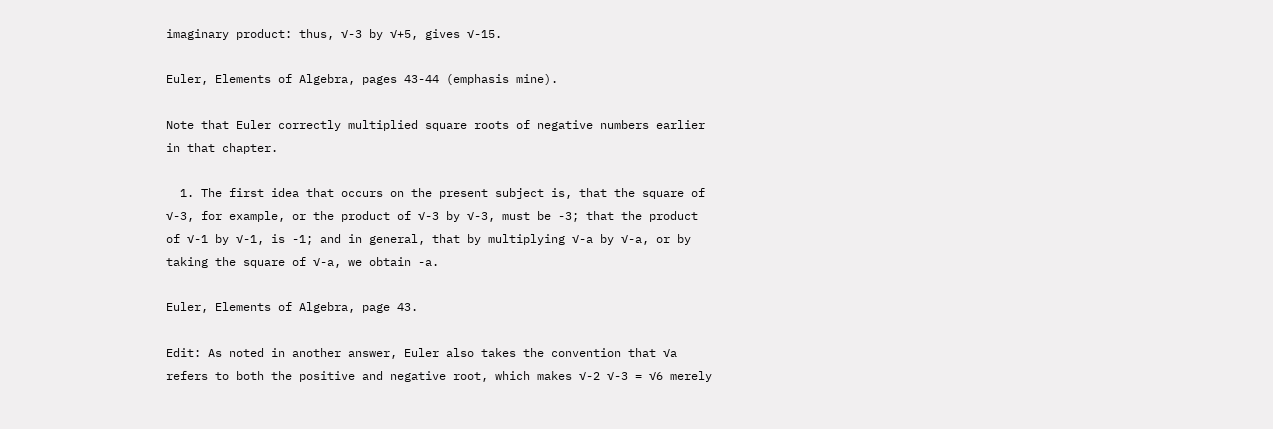imaginary product: thus, √-3 by √+5, gives √-15.

Euler, Elements of Algebra, pages 43-44 (emphasis mine).

Note that Euler correctly multiplied square roots of negative numbers earlier in that chapter.

  1. The first idea that occurs on the present subject is, that the square of √-3, for example, or the product of √-3 by √-3, must be -3; that the product of √-1 by √-1, is -1; and in general, that by multiplying √-a by √-a, or by taking the square of √-a, we obtain -a.

Euler, Elements of Algebra, page 43.

Edit: As noted in another answer, Euler also takes the convention that √a refers to both the positive and negative root, which makes √-2 √-3 = √6 merely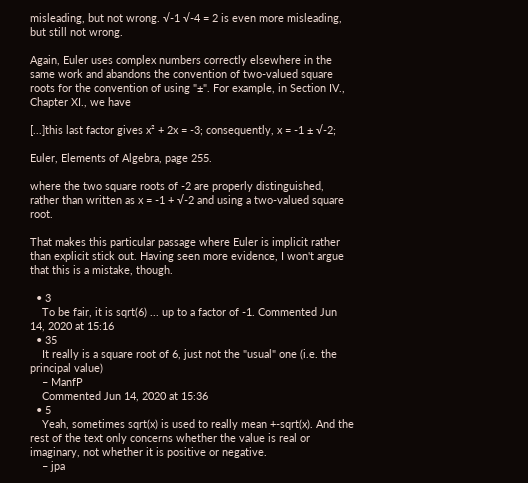misleading, but not wrong. √-1 √-4 = 2 is even more misleading, but still not wrong.

Again, Euler uses complex numbers correctly elsewhere in the same work and abandons the convention of two-valued square roots for the convention of using "±". For example, in Section IV., Chapter XI., we have

[...]this last factor gives x² + 2x = -3; consequently, x = -1 ± √-2;

Euler, Elements of Algebra, page 255.

where the two square roots of -2 are properly distinguished, rather than written as x = -1 + √-2 and using a two-valued square root.

That makes this particular passage where Euler is implicit rather than explicit stick out. Having seen more evidence, I won't argue that this is a mistake, though.

  • 3
    To be fair, it is sqrt(6) ... up to a factor of -1. Commented Jun 14, 2020 at 15:16
  • 35
    It really is a square root of 6, just not the "usual" one (i.e. the principal value)
    – ManfP
    Commented Jun 14, 2020 at 15:36
  • 5
    Yeah, sometimes sqrt(x) is used to really mean +-sqrt(x). And the rest of the text only concerns whether the value is real or imaginary, not whether it is positive or negative.
    – jpa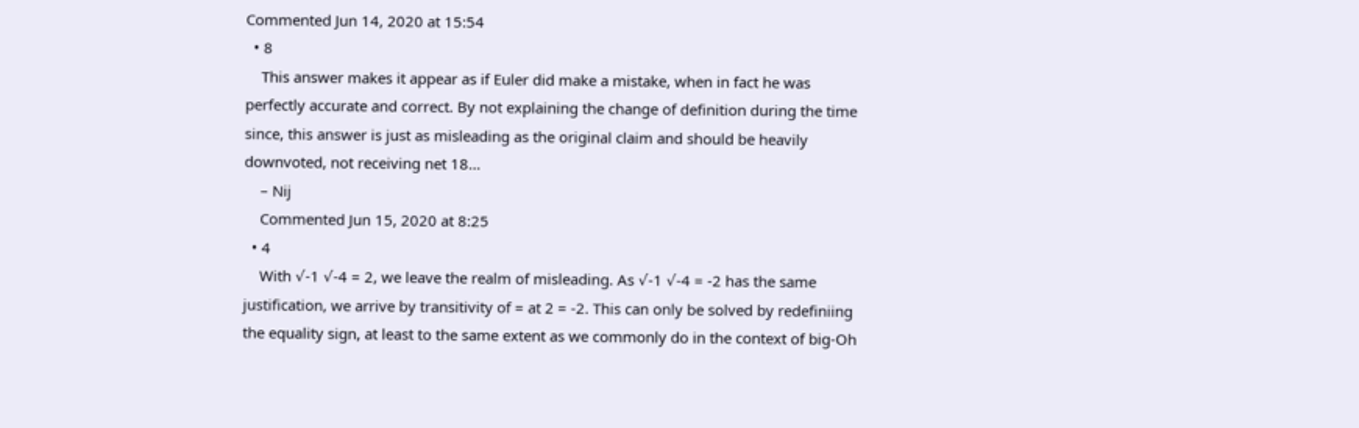Commented Jun 14, 2020 at 15:54
  • 8
    This answer makes it appear as if Euler did make a mistake, when in fact he was perfectly accurate and correct. By not explaining the change of definition during the time since, this answer is just as misleading as the original claim and should be heavily downvoted, not receiving net 18...
    – Nij
    Commented Jun 15, 2020 at 8:25
  • 4
    With √-1 √-4 = 2, we leave the realm of misleading. As √-1 √-4 = -2 has the same justification, we arrive by transitivity of = at 2 = -2. This can only be solved by redefiniing the equality sign, at least to the same extent as we commonly do in the context of big-Oh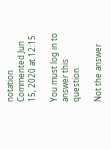notation Commented Jun 15, 2020 at 12:15

You must log in to answer this question.

Not the answer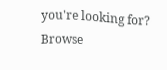you're looking for? Browse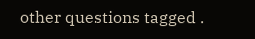other questions tagged .